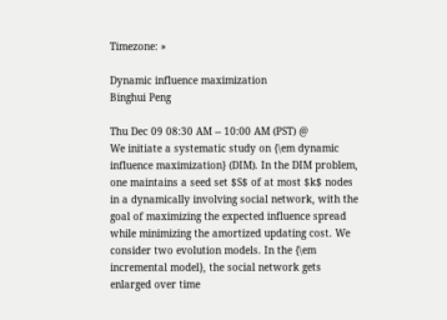Timezone: »

Dynamic influence maximization
Binghui Peng

Thu Dec 09 08:30 AM -- 10:00 AM (PST) @
We initiate a systematic study on {\em dynamic influence maximization} (DIM). In the DIM problem, one maintains a seed set $S$ of at most $k$ nodes in a dynamically involving social network, with the goal of maximizing the expected influence spread while minimizing the amortized updating cost. We consider two evolution models. In the {\em incremental model}, the social network gets enlarged over time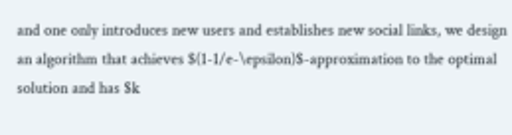and one only introduces new users and establishes new social links, we design an algorithm that achieves $(1-1/e-\epsilon)$-approximation to the optimal solution and has $k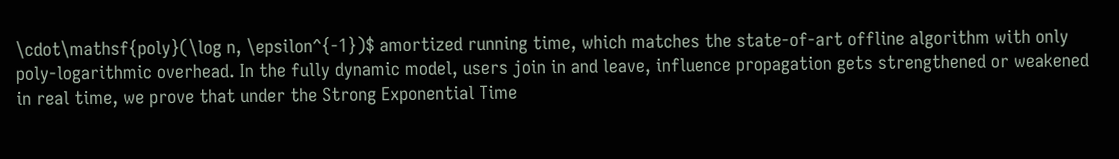\cdot\mathsf{poly}(\log n, \epsilon^{-1})$ amortized running time, which matches the state-of-art offline algorithm with only poly-logarithmic overhead. In the fully dynamic model, users join in and leave, influence propagation gets strengthened or weakened in real time, we prove that under the Strong Exponential Time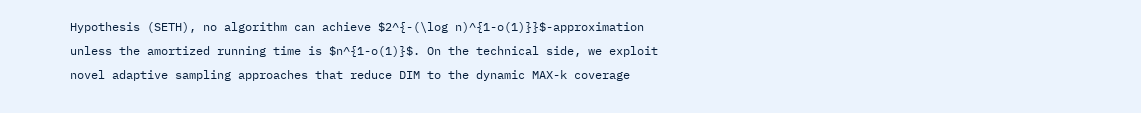Hypothesis (SETH), no algorithm can achieve $2^{-(\log n)^{1-o(1)}}$-approximation unless the amortized running time is $n^{1-o(1)}$. On the technical side, we exploit novel adaptive sampling approaches that reduce DIM to the dynamic MAX-k coverage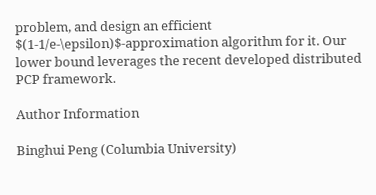problem, and design an efficient $(1-1/e-\epsilon)$-approximation algorithm for it. Our lower bound leverages the recent developed distributed PCP framework.

Author Information

Binghui Peng (Columbia University)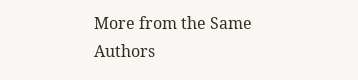More from the Same Authors